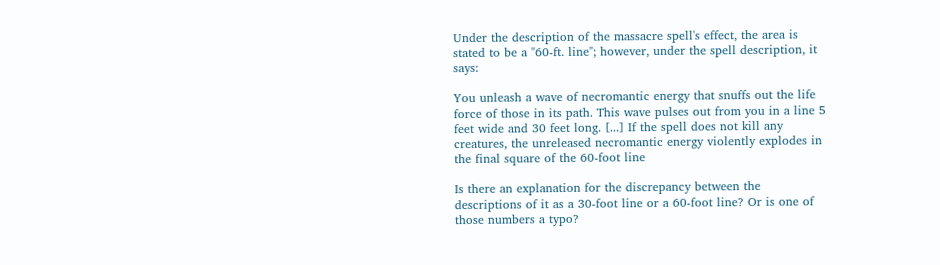Under the description of the massacre spell's effect, the area is stated to be a "60-ft. line"; however, under the spell description, it says:

You unleash a wave of necromantic energy that snuffs out the life force of those in its path. This wave pulses out from you in a line 5 feet wide and 30 feet long. [...] If the spell does not kill any creatures, the unreleased necromantic energy violently explodes in the final square of the 60-foot line

Is there an explanation for the discrepancy between the descriptions of it as a 30-foot line or a 60-foot line? Or is one of those numbers a typo?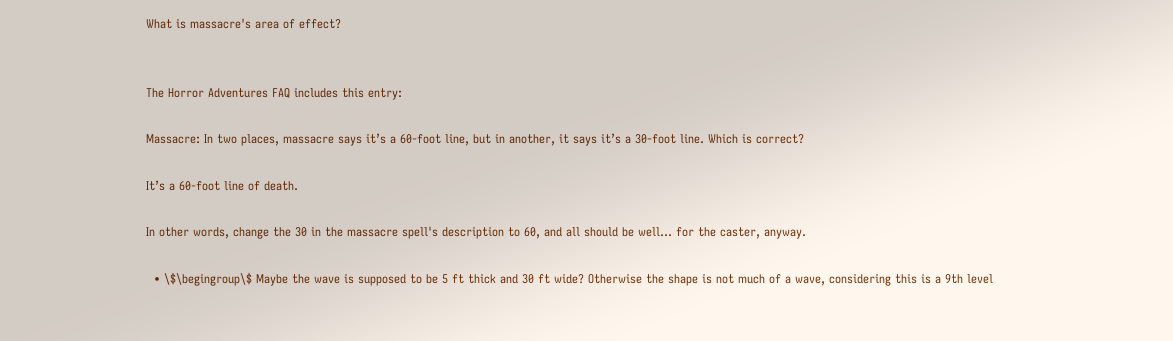What is massacre's area of effect?


The Horror Adventures FAQ includes this entry:

Massacre: In two places, massacre says it’s a 60-foot line, but in another, it says it’s a 30-foot line. Which is correct?

It’s a 60-foot line of death.

In other words, change the 30 in the massacre spell's description to 60, and all should be well… for the caster, anyway.

  • \$\begingroup\$ Maybe the wave is supposed to be 5 ft thick and 30 ft wide? Otherwise the shape is not much of a wave, considering this is a 9th level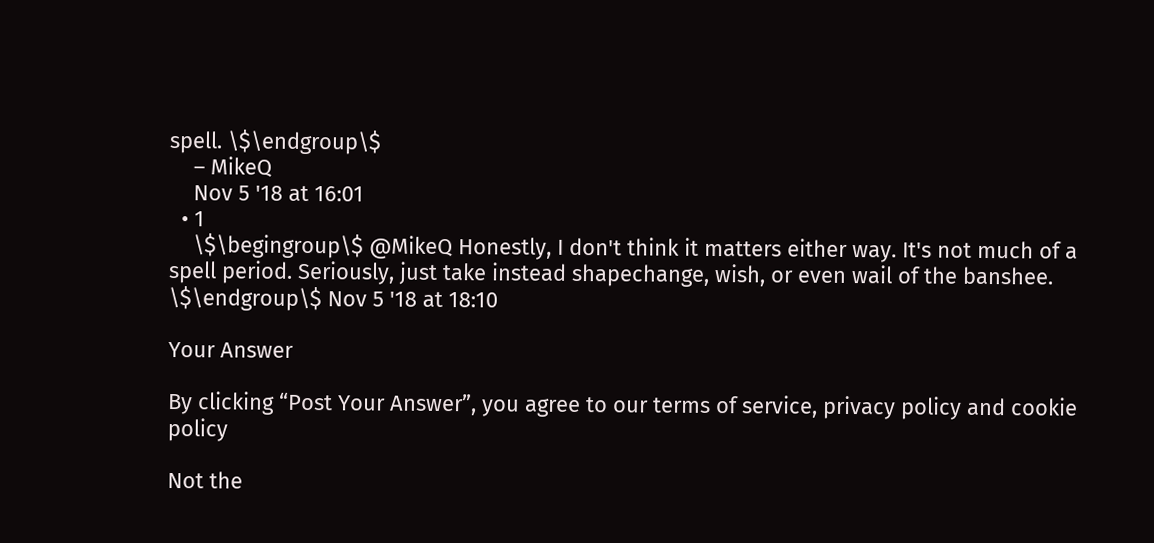spell. \$\endgroup\$
    – MikeQ
    Nov 5 '18 at 16:01
  • 1
    \$\begingroup\$ @MikeQ Honestly, I don't think it matters either way. It's not much of a spell period. Seriously, just take instead shapechange, wish, or even wail of the banshee. \$\endgroup\$ Nov 5 '18 at 18:10

Your Answer

By clicking “Post Your Answer”, you agree to our terms of service, privacy policy and cookie policy

Not the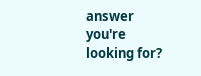answer you're looking for?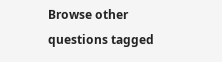Browse other questions tagged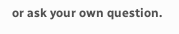or ask your own question.